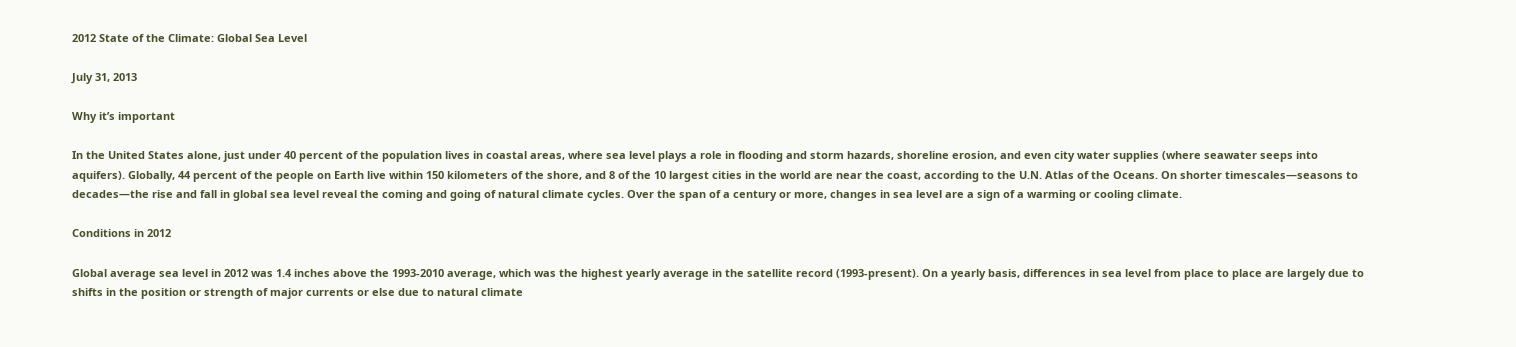2012 State of the Climate: Global Sea Level

July 31, 2013

Why it’s important

In the United States alone, just under 40 percent of the population lives in coastal areas, where sea level plays a role in flooding and storm hazards, shoreline erosion, and even city water supplies (where seawater seeps into aquifers). Globally, 44 percent of the people on Earth live within 150 kilometers of the shore, and 8 of the 10 largest cities in the world are near the coast, according to the U.N. Atlas of the Oceans. On shorter timescales—seasons to decades—the rise and fall in global sea level reveal the coming and going of natural climate cycles. Over the span of a century or more, changes in sea level are a sign of a warming or cooling climate.

Conditions in 2012

Global average sea level in 2012 was 1.4 inches above the 1993-2010 average, which was the highest yearly average in the satellite record (1993-present). On a yearly basis, differences in sea level from place to place are largely due to shifts in the position or strength of major currents or else due to natural climate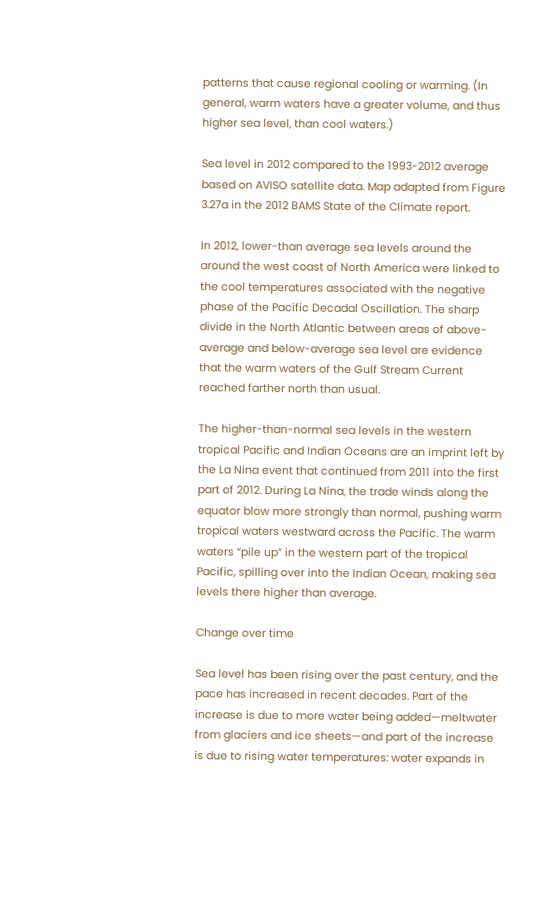patterns that cause regional cooling or warming. (In general, warm waters have a greater volume, and thus higher sea level, than cool waters.)

Sea level in 2012 compared to the 1993-2012 average based on AVISO satellite data. Map adapted from Figure 3.27a in the 2012 BAMS State of the Climate report.

In 2012, lower-than average sea levels around the around the west coast of North America were linked to the cool temperatures associated with the negative phase of the Pacific Decadal Oscillation. The sharp divide in the North Atlantic between areas of above-average and below-average sea level are evidence that the warm waters of the Gulf Stream Current reached farther north than usual.

The higher-than-normal sea levels in the western tropical Pacific and Indian Oceans are an imprint left by the La Nina event that continued from 2011 into the first part of 2012. During La Nina, the trade winds along the equator blow more strongly than normal, pushing warm tropical waters westward across the Pacific. The warm waters “pile up” in the western part of the tropical Pacific, spilling over into the Indian Ocean, making sea levels there higher than average.

Change over time

Sea level has been rising over the past century, and the pace has increased in recent decades. Part of the increase is due to more water being added—meltwater from glaciers and ice sheets—and part of the increase is due to rising water temperatures: water expands in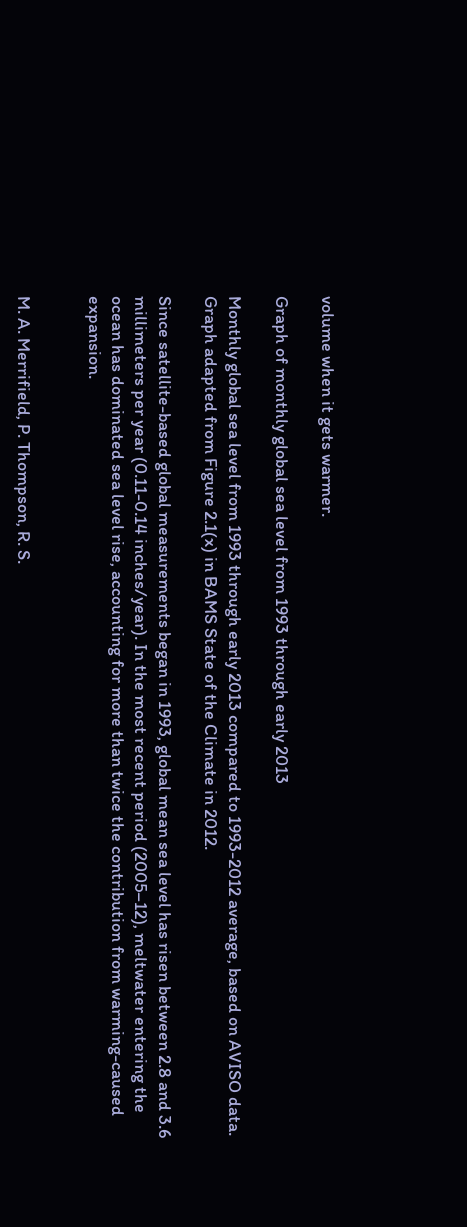volume when it gets warmer.

Graph of monthly global sea level from 1993 through early 2013

Monthly global sea level from 1993 through early 2013 compared to 1993-2012 average, based on AVISO data. Graph adapted from Figure 2.1(x) in BAMS State of the Climate in 2012.

Since satellite-based global measurements began in 1993, global mean sea level has risen between 2.8 and 3.6 millimeters per year (0.11-0.14 inches/year). In the most recent period (2005–12), meltwater entering the ocean has dominated sea level rise, accounting for more than twice the contribution from warming-caused expansion.


M. A. Merrifield, P. Thompson, R. S.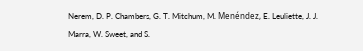Nerem, D. P. Chambers, G. T. Mitchum, M. Menéndez, E. Leuliette, J. J. Marra, W. Sweet, and S.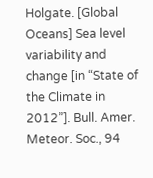Holgate. [Global Oceans] Sea level variability and change [in “State of the Climate in 2012”]. Bull. Amer. Meteor. Soc., 94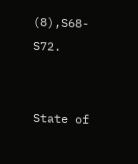(8),S68-S72.


State of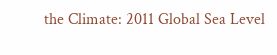the Climate: 2011 Global Sea Level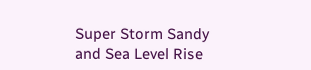Super Storm Sandy and Sea Level Rise